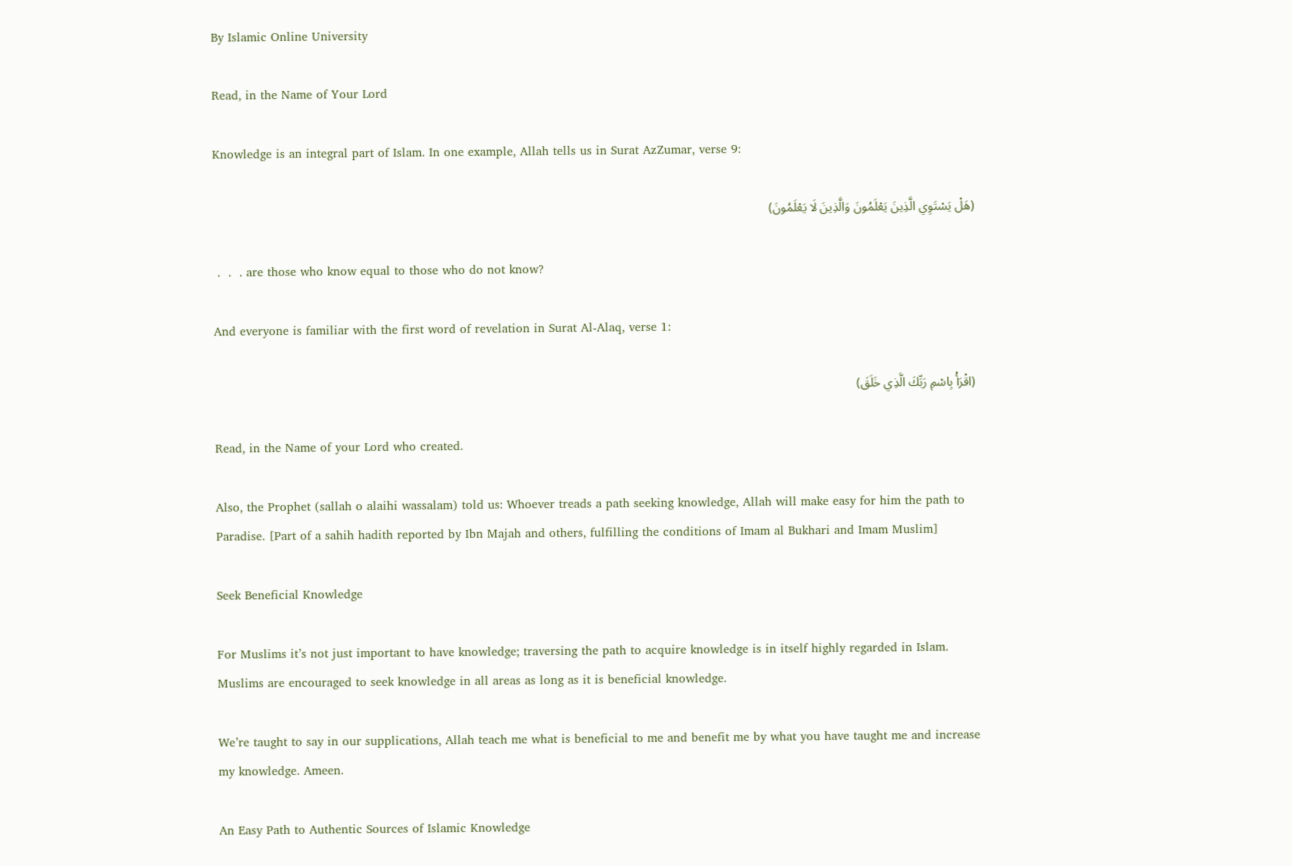By Islamic Online University

Read, in the Name of Your Lord

Knowledge is an integral part of Islam. In one example, Allah tells us in Surat AzZumar, verse 9:

(هَلْ يَسْتَوِي الَّذِينَ يَعْلَمُونَ وَالَّذِينَ لَا يَعْلَمُونَ)

 .  .  . are those who know equal to those who do not know?

And everyone is familiar with the first word of revelation in Surat Al-Alaq, verse 1:

(اقْرَأْ بِاسْمِ رَبِّكَ الَّذِي خَلَقَ)

Read, in the Name of your Lord who created.

Also, the Prophet (sallah o alaihi wassalam) told us: Whoever treads a path seeking knowledge, Allah will make easy for him the path to Paradise. [Part of a sahih hadith reported by Ibn Majah and others, fulfilling the conditions of Imam al Bukhari and Imam Muslim]

Seek Beneficial Knowledge

For Muslims it’s not just important to have knowledge; traversing the path to acquire knowledge is in itself highly regarded in Islam. Muslims are encouraged to seek knowledge in all areas as long as it is beneficial knowledge.

We’re taught to say in our supplications, Allah teach me what is beneficial to me and benefit me by what you have taught me and increase my knowledge. Ameen.

An Easy Path to Authentic Sources of Islamic Knowledge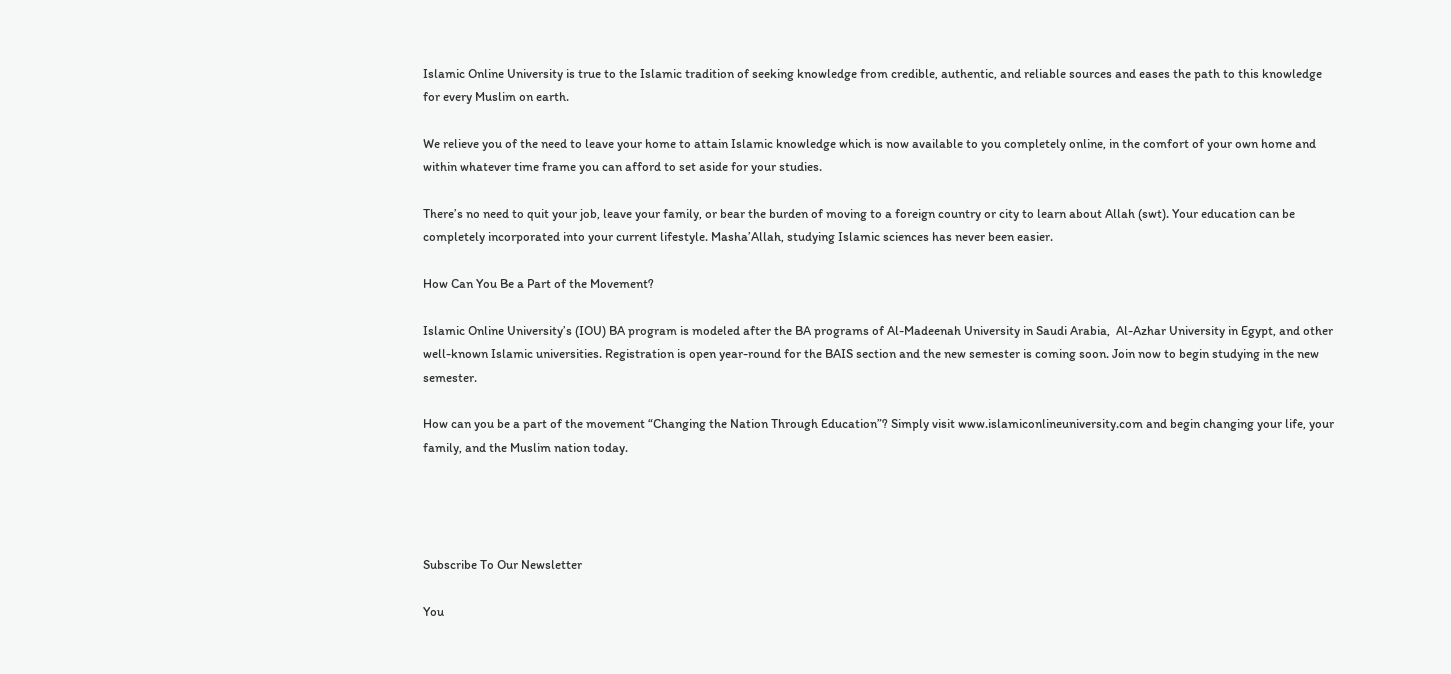Islamic Online University is true to the Islamic tradition of seeking knowledge from credible, authentic, and reliable sources and eases the path to this knowledge for every Muslim on earth.

We relieve you of the need to leave your home to attain Islamic knowledge which is now available to you completely online, in the comfort of your own home and within whatever time frame you can afford to set aside for your studies.

There’s no need to quit your job, leave your family, or bear the burden of moving to a foreign country or city to learn about Allah (swt). Your education can be completely incorporated into your current lifestyle. Masha’Allah, studying Islamic sciences has never been easier.

How Can You Be a Part of the Movement?

Islamic Online University’s (IOU) BA program is modeled after the BA programs of Al-Madeenah University in Saudi Arabia,  Al-Azhar University in Egypt, and other well-known Islamic universities. Registration is open year-round for the BAIS section and the new semester is coming soon. Join now to begin studying in the new semester.

How can you be a part of the movement “Changing the Nation Through Education”? Simply visit www.islamiconlineuniversity.com and begin changing your life, your family, and the Muslim nation today.




Subscribe To Our Newsletter

You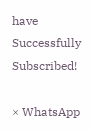have Successfully Subscribed!

× WhatsApp